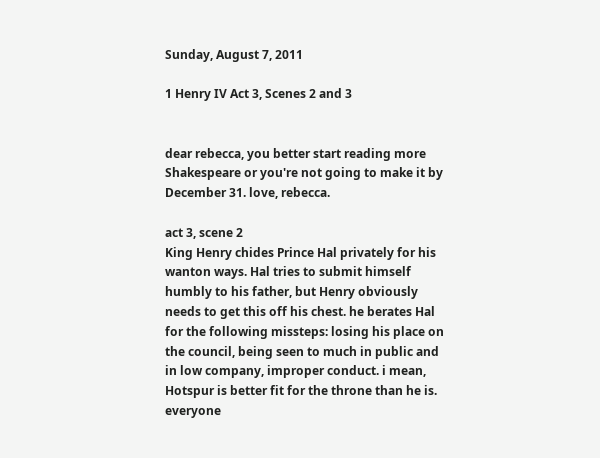Sunday, August 7, 2011

1 Henry IV Act 3, Scenes 2 and 3


dear rebecca, you better start reading more Shakespeare or you're not going to make it by December 31. love, rebecca.

act 3, scene 2
King Henry chides Prince Hal privately for his wanton ways. Hal tries to submit himself humbly to his father, but Henry obviously needs to get this off his chest. he berates Hal for the following missteps: losing his place on the council, being seen to much in public and in low company, improper conduct. i mean, Hotspur is better fit for the throne than he is. everyone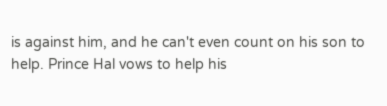is against him, and he can't even count on his son to help. Prince Hal vows to help his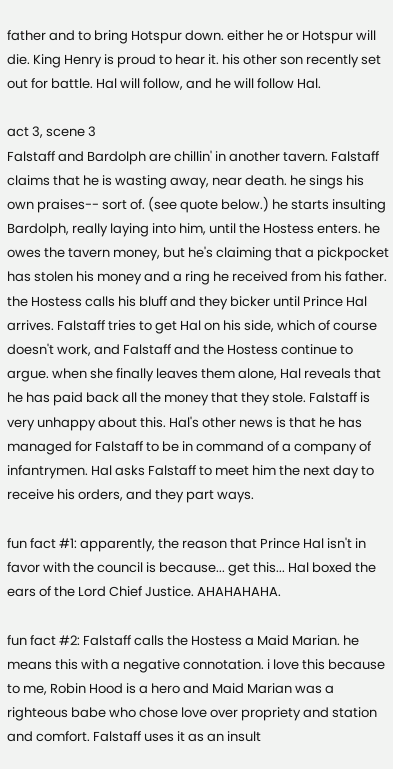father and to bring Hotspur down. either he or Hotspur will die. King Henry is proud to hear it. his other son recently set out for battle. Hal will follow, and he will follow Hal.

act 3, scene 3
Falstaff and Bardolph are chillin' in another tavern. Falstaff claims that he is wasting away, near death. he sings his own praises-- sort of. (see quote below.) he starts insulting Bardolph, really laying into him, until the Hostess enters. he owes the tavern money, but he's claiming that a pickpocket has stolen his money and a ring he received from his father. the Hostess calls his bluff and they bicker until Prince Hal arrives. Falstaff tries to get Hal on his side, which of course doesn't work, and Falstaff and the Hostess continue to argue. when she finally leaves them alone, Hal reveals that he has paid back all the money that they stole. Falstaff is very unhappy about this. Hal's other news is that he has managed for Falstaff to be in command of a company of infantrymen. Hal asks Falstaff to meet him the next day to receive his orders, and they part ways.

fun fact #1: apparently, the reason that Prince Hal isn't in favor with the council is because... get this... Hal boxed the ears of the Lord Chief Justice. AHAHAHAHA.

fun fact #2: Falstaff calls the Hostess a Maid Marian. he means this with a negative connotation. i love this because to me, Robin Hood is a hero and Maid Marian was a righteous babe who chose love over propriety and station and comfort. Falstaff uses it as an insult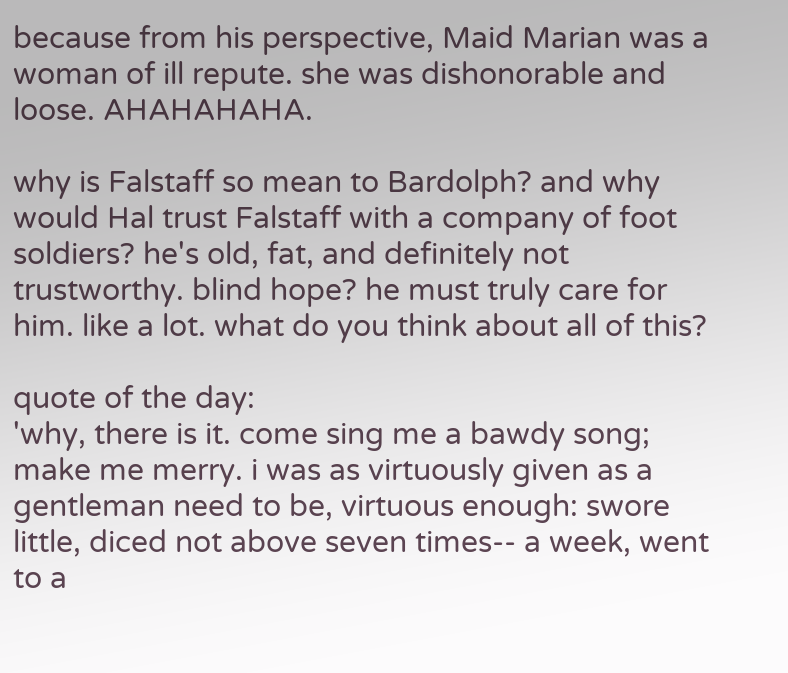because from his perspective, Maid Marian was a woman of ill repute. she was dishonorable and loose. AHAHAHAHA.

why is Falstaff so mean to Bardolph? and why would Hal trust Falstaff with a company of foot soldiers? he's old, fat, and definitely not trustworthy. blind hope? he must truly care for him. like a lot. what do you think about all of this?

quote of the day:
'why, there is it. come sing me a bawdy song; make me merry. i was as virtuously given as a gentleman need to be, virtuous enough: swore little, diced not above seven times-- a week, went to a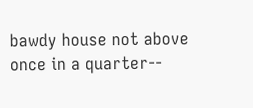bawdy house not above once in a quarter--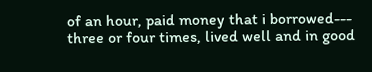of an hour, paid money that i borrowed--- three or four times, lived well and in good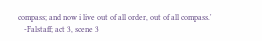compass; and now i live out of all order, out of all compass.'
   -Falstaff; act 3, scene 3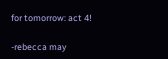for tomorrow: act 4!

-rebecca may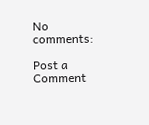No comments:

Post a Comment